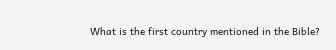What is the first country mentioned in the Bible?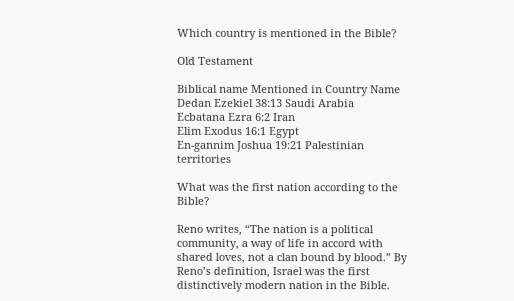Which country is mentioned in the Bible?

Old Testament

Biblical name Mentioned in Country Name
Dedan Ezekiel 38:13 Saudi Arabia
Ecbatana Ezra 6:2 Iran
Elim Exodus 16:1 Egypt
En-gannim Joshua 19:21 Palestinian territories

What was the first nation according to the Bible?

Reno writes, “The nation is a political community, a way of life in accord with shared loves, not a clan bound by blood.” By Reno’s definition, Israel was the first distinctively modern nation in the Bible.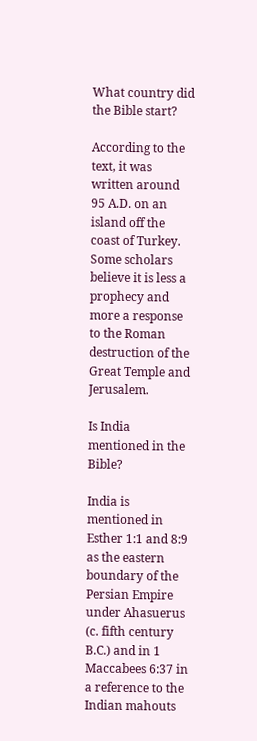What country did the Bible start?

According to the text, it was written around 95 A.D. on an island off the coast of Turkey. Some scholars believe it is less a prophecy and more a response to the Roman destruction of the Great Temple and Jerusalem.

Is India mentioned in the Bible?

India is mentioned in Esther 1:1 and 8:9 as the eastern boundary of the Persian Empire under Ahasuerus (c. fifth century B.C.) and in 1 Maccabees 6:37 in a reference to the Indian mahouts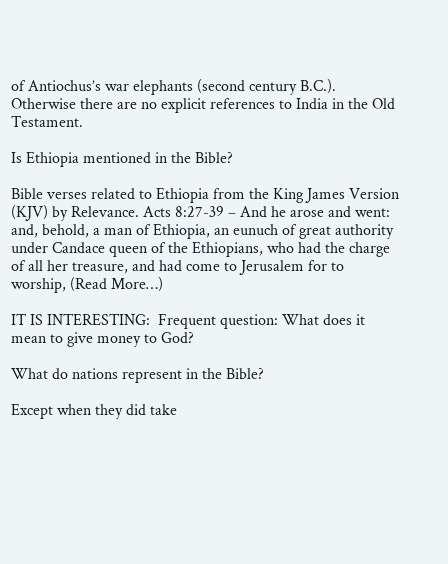of Antiochus’s war elephants (second century B.C.). Otherwise there are no explicit references to India in the Old Testament.

Is Ethiopia mentioned in the Bible?

Bible verses related to Ethiopia from the King James Version (KJV) by Relevance. Acts 8:27-39 – And he arose and went: and, behold, a man of Ethiopia, an eunuch of great authority under Candace queen of the Ethiopians, who had the charge of all her treasure, and had come to Jerusalem for to worship, (Read More…)

IT IS INTERESTING:  Frequent question: What does it mean to give money to God?

What do nations represent in the Bible?

Except when they did take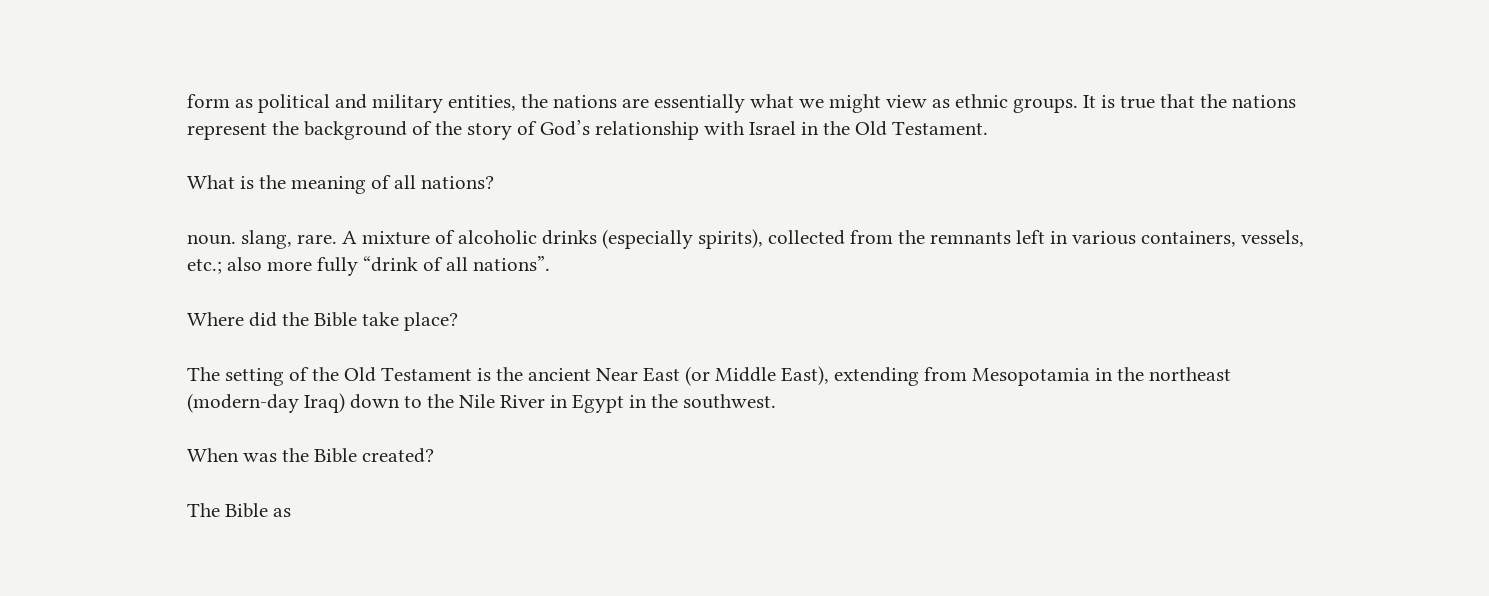form as political and military entities, the nations are essentially what we might view as ethnic groups. It is true that the nations represent the background of the story of God’s relationship with Israel in the Old Testament.

What is the meaning of all nations?

noun. slang, rare. A mixture of alcoholic drinks (especially spirits), collected from the remnants left in various containers, vessels, etc.; also more fully “drink of all nations”.

Where did the Bible take place?

The setting of the Old Testament is the ancient Near East (or Middle East), extending from Mesopotamia in the northeast (modern-day Iraq) down to the Nile River in Egypt in the southwest.

When was the Bible created?

The Bible as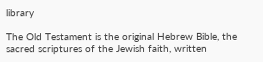library

The Old Testament is the original Hebrew Bible, the sacred scriptures of the Jewish faith, written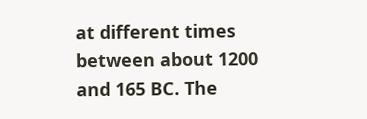at different times between about 1200 and 165 BC. The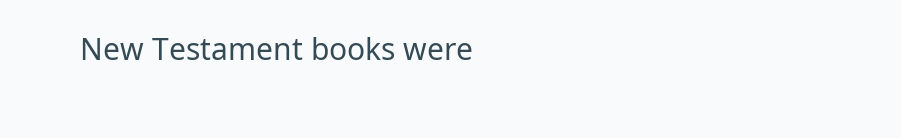New Testament books were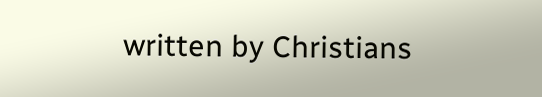written by Christians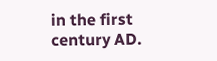in the first century AD.